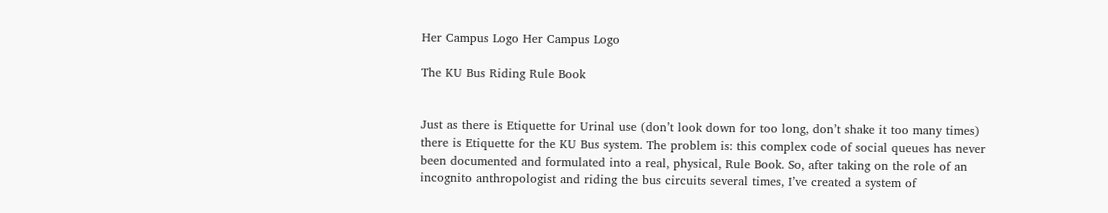Her Campus Logo Her Campus Logo

The KU Bus Riding Rule Book


Just as there is Etiquette for Urinal use (don’t look down for too long, don’t shake it too many times) there is Etiquette for the KU Bus system. The problem is: this complex code of social queues has never been documented and formulated into a real, physical, Rule Book. So, after taking on the role of an incognito anthropologist and riding the bus circuits several times, I’ve created a system of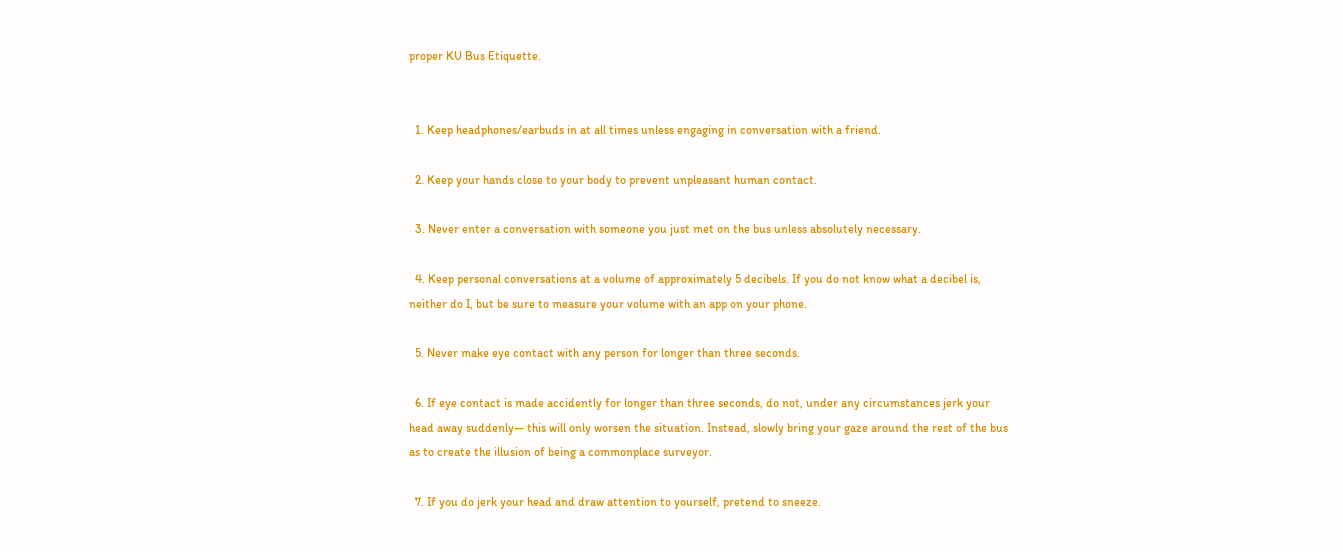proper KU Bus Etiquette.


  1. Keep headphones/earbuds in at all times unless engaging in conversation with a friend.

  2. Keep your hands close to your body to prevent unpleasant human contact.

  3. Never enter a conversation with someone you just met on the bus unless absolutely necessary.

  4. Keep personal conversations at a volume of approximately 5 decibels. If you do not know what a decibel is, neither do I, but be sure to measure your volume with an app on your phone.

  5. Never make eye contact with any person for longer than three seconds.

  6. If eye contact is made accidently for longer than three seconds, do not, under any circumstances jerk your head away suddenly— this will only worsen the situation. Instead, slowly bring your gaze around the rest of the bus as to create the illusion of being a commonplace surveyor.

  7. If you do jerk your head and draw attention to yourself, pretend to sneeze.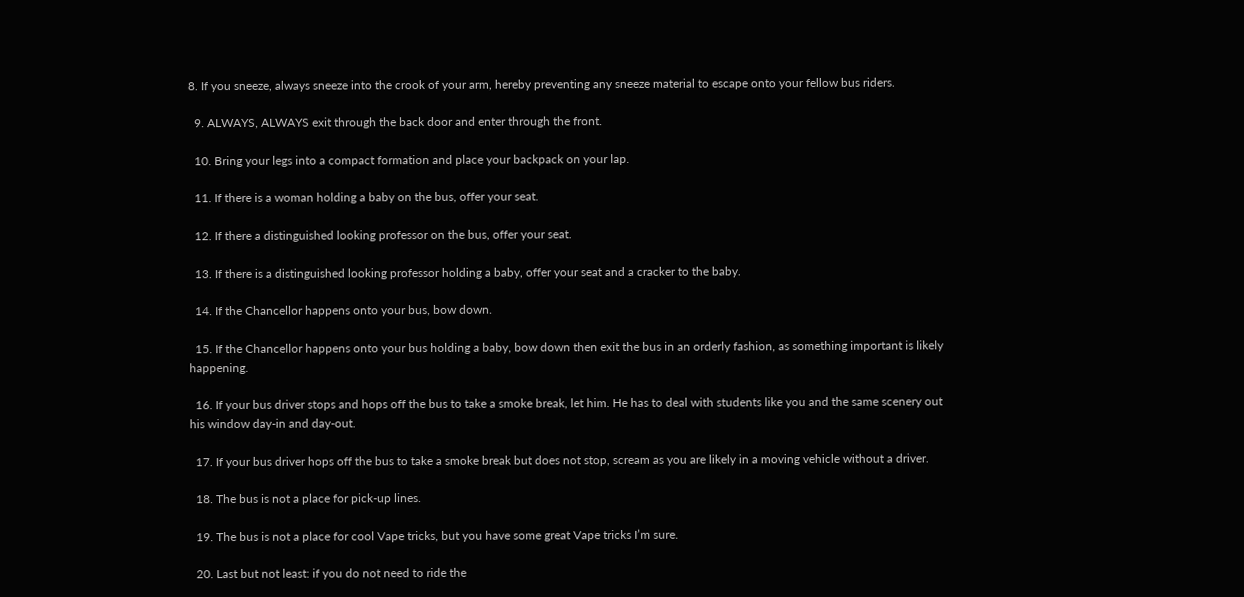8. If you sneeze, always sneeze into the crook of your arm, hereby preventing any sneeze material to escape onto your fellow bus riders.

  9. ALWAYS, ALWAYS exit through the back door and enter through the front.

  10. Bring your legs into a compact formation and place your backpack on your lap.

  11. If there is a woman holding a baby on the bus, offer your seat.

  12. If there a distinguished looking professor on the bus, offer your seat.

  13. If there is a distinguished looking professor holding a baby, offer your seat and a cracker to the baby.

  14. If the Chancellor happens onto your bus, bow down.

  15. If the Chancellor happens onto your bus holding a baby, bow down then exit the bus in an orderly fashion, as something important is likely happening.

  16. If your bus driver stops and hops off the bus to take a smoke break, let him. He has to deal with students like you and the same scenery out his window day-in and day-out.

  17. If your bus driver hops off the bus to take a smoke break but does not stop, scream as you are likely in a moving vehicle without a driver.

  18. The bus is not a place for pick-up lines.

  19. The bus is not a place for cool Vape tricks, but you have some great Vape tricks I’m sure.

  20. Last but not least: if you do not need to ride the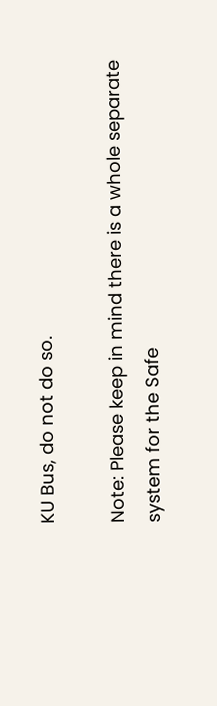KU Bus, do not do so.

Note: Please keep in mind there is a whole separate system for the Safe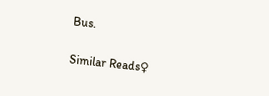Bus.

Similar Reads♀